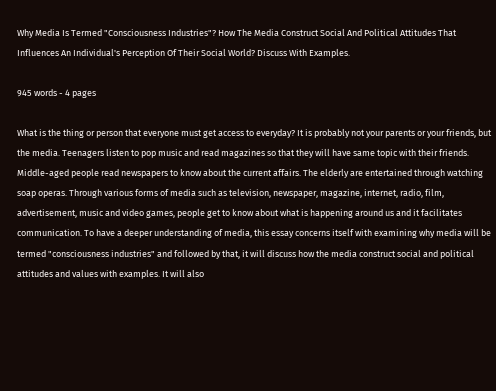Why Media Is Termed "Consciousness Industries"? How The Media Construct Social And Political Attitudes That Influences An Individual's Perception Of Their Social World? Discuss With Examples.

945 words - 4 pages

What is the thing or person that everyone must get access to everyday? It is probably not your parents or your friends, but the media. Teenagers listen to pop music and read magazines so that they will have same topic with their friends. Middle-aged people read newspapers to know about the current affairs. The elderly are entertained through watching soap operas. Through various forms of media such as television, newspaper, magazine, internet, radio, film, advertisement, music and video games, people get to know about what is happening around us and it facilitates communication. To have a deeper understanding of media, this essay concerns itself with examining why media will be termed "consciousness industries" and followed by that, it will discuss how the media construct social and political attitudes and values with examples. It will also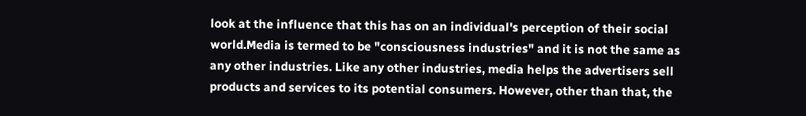look at the influence that this has on an individual's perception of their social world.Media is termed to be "consciousness industries" and it is not the same as any other industries. Like any other industries, media helps the advertisers sell products and services to its potential consumers. However, other than that, the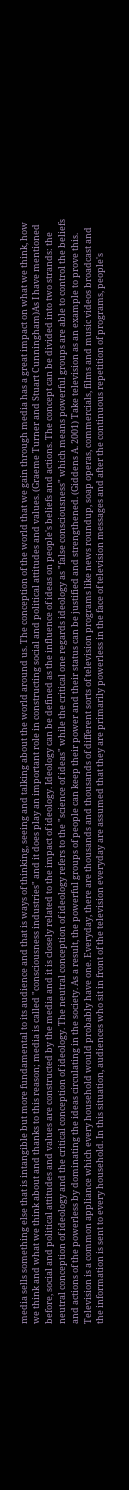media sells something else that is intangible but more fundamental to its audience and that is ways of thinking, seeing and talking about the world around us. The conception of the world that we gain through media has a great impact on what we think, how we think and what we think about and thanks to this reason; media is called "consciousness industries" and it does play an important role in constructing social and political attitudes and values. (Graeme Turner and Stuart Cunningham)As I have mentioned before, social and political attitudes and values are constructed by the media and it is closely related to the impact of ideology. Ideology can be defined as the influence of ideas on people's beliefs and actions. The concept can be divided into two strands: the neutral conception of ideology and the critical conception of ideology. The neutral conception of ideology refers to the "science of ideas" while the critical one regards ideology as "false consciousness" which means powerful groups are able to control the beliefs and actions of the powerless by dominating the ideas circulating in the society. As a result, the powerful groups of people can keep their power and their status can be justified and strengthened. (Giddens A. 2001) Take television as an example to prove this. Television is a common appliance which every household would probably have one. Everyday, there are thousands and thousands of different sorts of television programs like news roundup, soap operas, commercials, films and music videos broadcast and the information is sent to every household. In this situation, audiences who sit in front of the television everyday are assumed that they are primarily powerless in the face of television messages and after the continuous repetition of programs, people's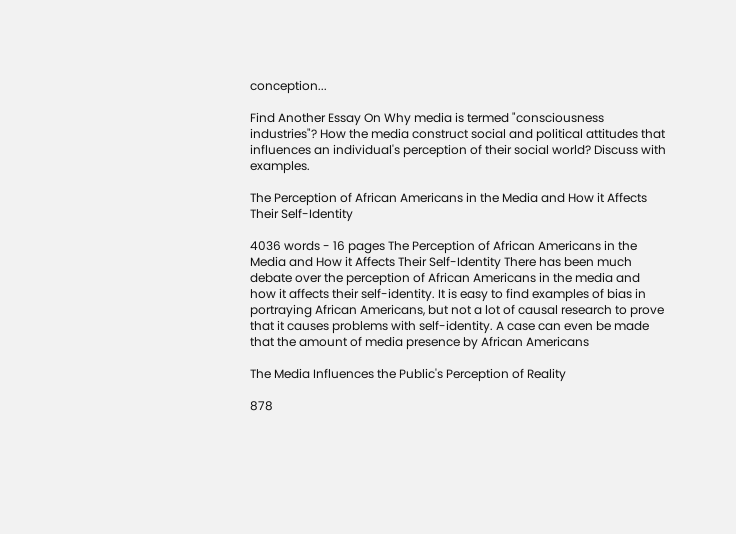conception...

Find Another Essay On Why media is termed "consciousness industries"? How the media construct social and political attitudes that influences an individual's perception of their social world? Discuss with examples.

The Perception of African Americans in the Media and How it Affects Their Self-Identity

4036 words - 16 pages The Perception of African Americans in the Media and How it Affects Their Self-Identity There has been much debate over the perception of African Americans in the media and how it affects their self-identity. It is easy to find examples of bias in portraying African Americans, but not a lot of causal research to prove that it causes problems with self-identity. A case can even be made that the amount of media presence by African Americans

The Media Influences the Public's Perception of Reality

878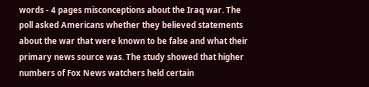words - 4 pages misconceptions about the Iraq war. The poll asked Americans whether they believed statements about the war that were known to be false and what their primary news source was. The study showed that higher numbers of Fox News watchers held certain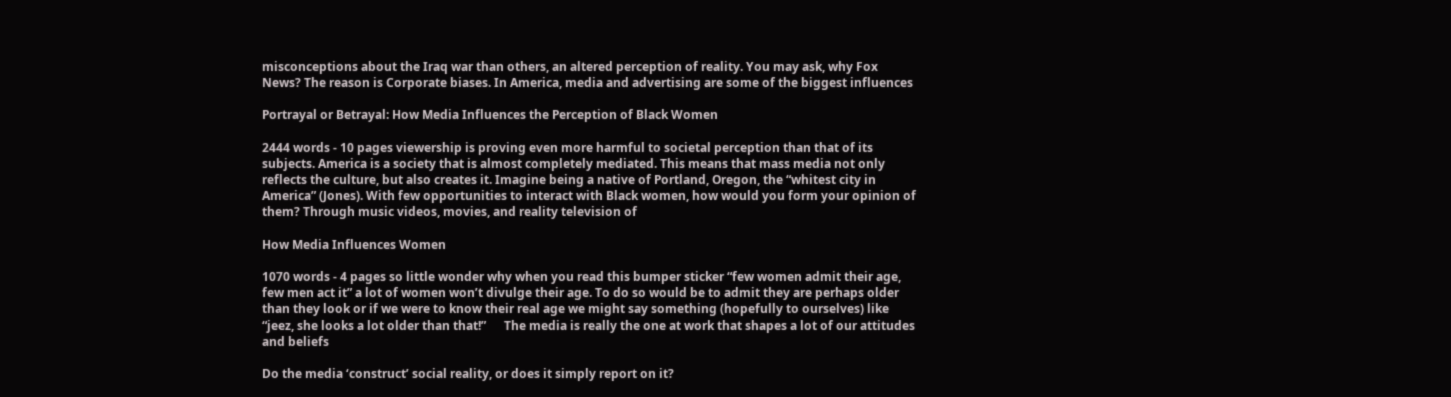misconceptions about the Iraq war than others, an altered perception of reality. You may ask, why Fox News? The reason is Corporate biases. In America, media and advertising are some of the biggest influences

Portrayal or Betrayal: How Media Influences the Perception of Black Women

2444 words - 10 pages viewership is proving even more harmful to societal perception than that of its subjects. America is a society that is almost completely mediated. This means that mass media not only reflects the culture, but also creates it. Imagine being a native of Portland, Oregon, the “whitest city in America” (Jones). With few opportunities to interact with Black women, how would you form your opinion of them? Through music videos, movies, and reality television of

How Media Influences Women

1070 words - 4 pages so little wonder why when you read this bumper sticker “few women admit their age, few men act it” a lot of women won’t divulge their age. To do so would be to admit they are perhaps older than they look or if we were to know their real age we might say something (hopefully to ourselves) like “jeez, she looks a lot older than that!”      The media is really the one at work that shapes a lot of our attitudes and beliefs

Do the media ‘construct’ social reality, or does it simply report on it?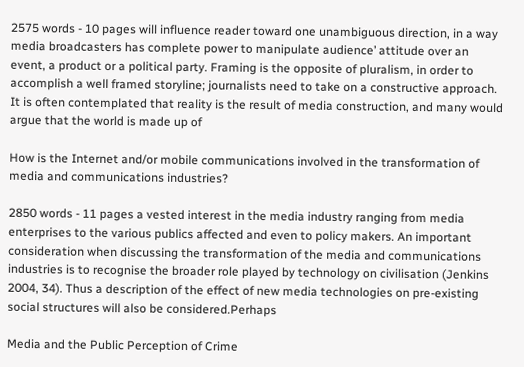2575 words - 10 pages will influence reader toward one unambiguous direction, in a way media broadcasters has complete power to manipulate audience’ attitude over an event, a product or a political party. Framing is the opposite of pluralism, in order to accomplish a well framed storyline; journalists need to take on a constructive approach. It is often contemplated that reality is the result of media construction, and many would argue that the world is made up of

How is the Internet and/or mobile communications involved in the transformation of media and communications industries?

2850 words - 11 pages a vested interest in the media industry ranging from media enterprises to the various publics affected and even to policy makers. An important consideration when discussing the transformation of the media and communications industries is to recognise the broader role played by technology on civilisation (Jenkins 2004, 34). Thus a description of the effect of new media technologies on pre-existing social structures will also be considered.Perhaps

Media and the Public Perception of Crime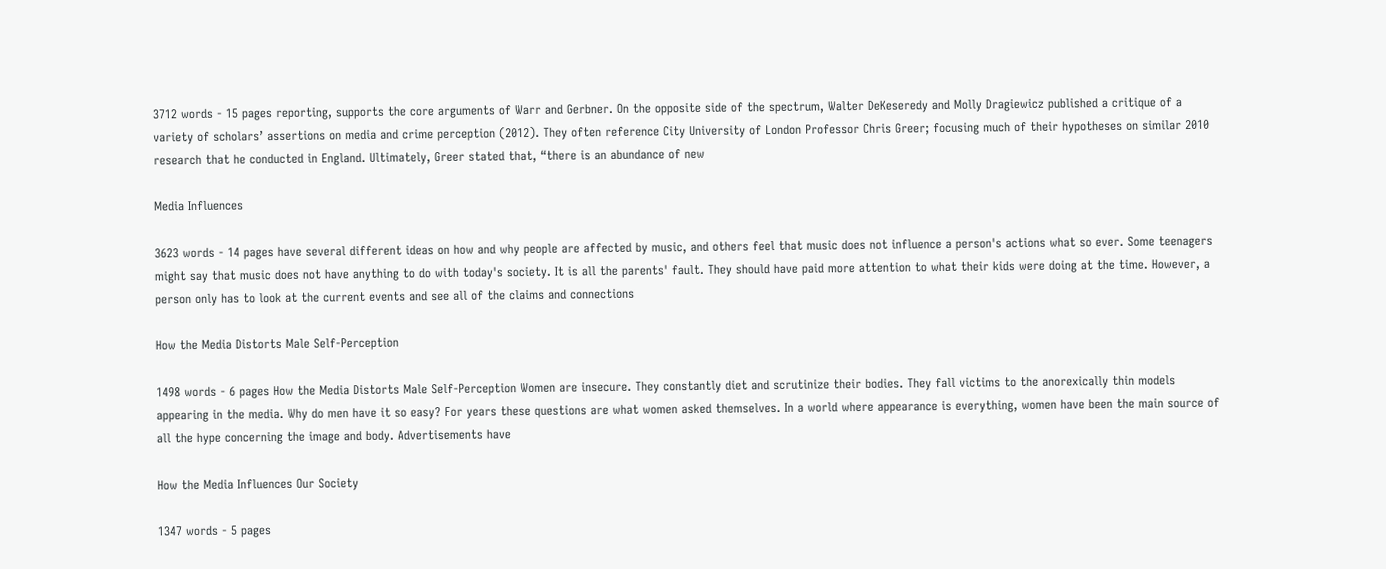3712 words - 15 pages reporting, supports the core arguments of Warr and Gerbner. On the opposite side of the spectrum, Walter DeKeseredy and Molly Dragiewicz published a critique of a variety of scholars’ assertions on media and crime perception (2012). They often reference City University of London Professor Chris Greer; focusing much of their hypotheses on similar 2010 research that he conducted in England. Ultimately, Greer stated that, “there is an abundance of new

Media Influences

3623 words - 14 pages have several different ideas on how and why people are affected by music, and others feel that music does not influence a person's actions what so ever. Some teenagers might say that music does not have anything to do with today's society. It is all the parents' fault. They should have paid more attention to what their kids were doing at the time. However, a person only has to look at the current events and see all of the claims and connections

How the Media Distorts Male Self-Perception

1498 words - 6 pages How the Media Distorts Male Self-Perception Women are insecure. They constantly diet and scrutinize their bodies. They fall victims to the anorexically thin models appearing in the media. Why do men have it so easy? For years these questions are what women asked themselves. In a world where appearance is everything, women have been the main source of all the hype concerning the image and body. Advertisements have

How the Media Influences Our Society

1347 words - 5 pages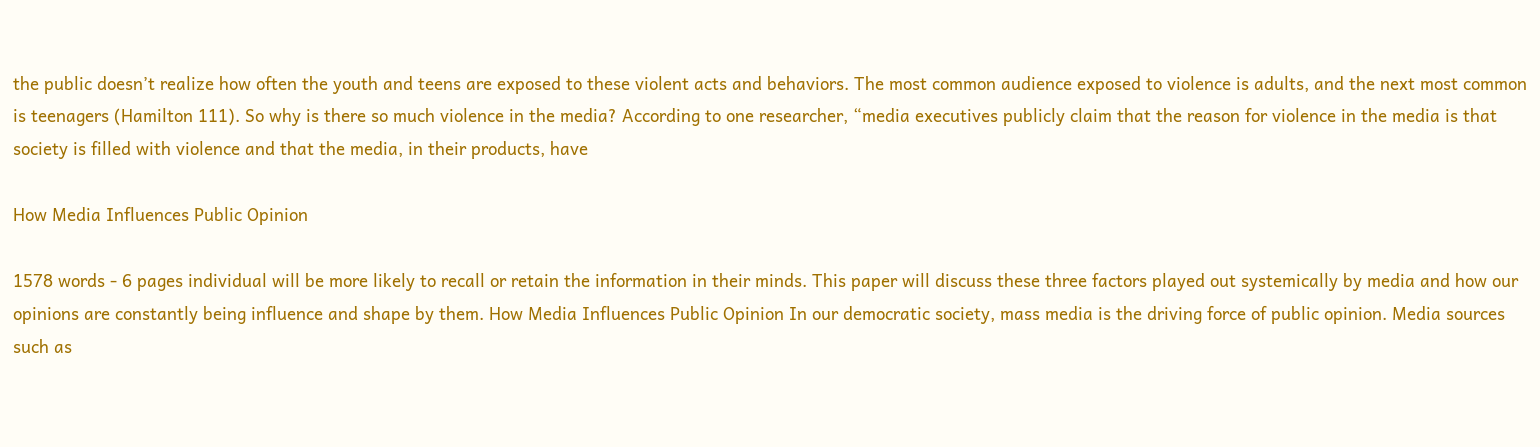the public doesn’t realize how often the youth and teens are exposed to these violent acts and behaviors. The most common audience exposed to violence is adults, and the next most common is teenagers (Hamilton 111). So why is there so much violence in the media? According to one researcher, “media executives publicly claim that the reason for violence in the media is that society is filled with violence and that the media, in their products, have

How Media Influences Public Opinion

1578 words - 6 pages individual will be more likely to recall or retain the information in their minds. This paper will discuss these three factors played out systemically by media and how our opinions are constantly being influence and shape by them. How Media Influences Public Opinion In our democratic society, mass media is the driving force of public opinion. Media sources such as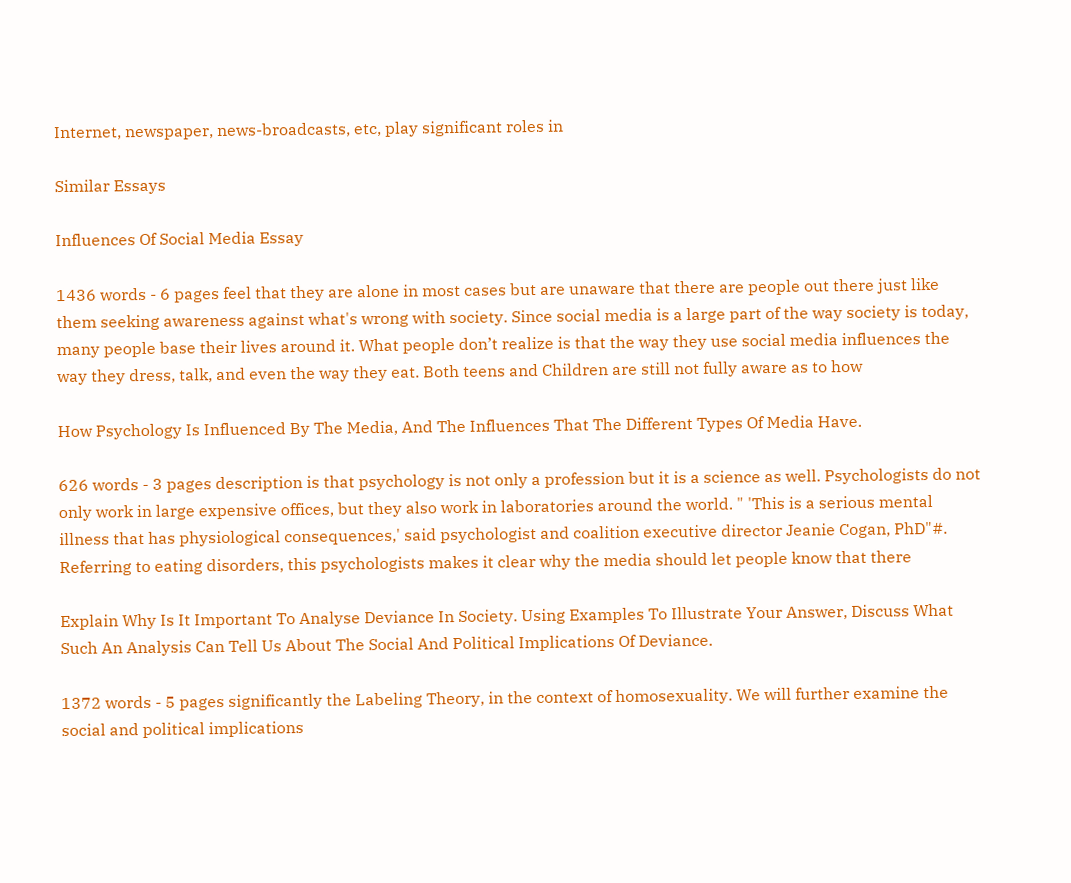Internet, newspaper, news-broadcasts, etc, play significant roles in

Similar Essays

Influences Of Social Media Essay

1436 words - 6 pages feel that they are alone in most cases but are unaware that there are people out there just like them seeking awareness against what's wrong with society. Since social media is a large part of the way society is today, many people base their lives around it. What people don’t realize is that the way they use social media influences the way they dress, talk, and even the way they eat. Both teens and Children are still not fully aware as to how

How Psychology Is Influenced By The Media, And The Influences That The Different Types Of Media Have.

626 words - 3 pages description is that psychology is not only a profession but it is a science as well. Psychologists do not only work in large expensive offices, but they also work in laboratories around the world. " 'This is a serious mental illness that has physiological consequences,' said psychologist and coalition executive director Jeanie Cogan, PhD"#. Referring to eating disorders, this psychologists makes it clear why the media should let people know that there

Explain Why Is It Important To Analyse Deviance In Society. Using Examples To Illustrate Your Answer, Discuss What Such An Analysis Can Tell Us About The Social And Political Implications Of Deviance.

1372 words - 5 pages significantly the Labeling Theory, in the context of homosexuality. We will further examine the social and political implications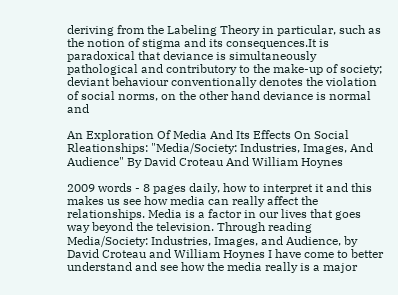deriving from the Labeling Theory in particular, such as the notion of stigma and its consequences.It is paradoxical that deviance is simultaneously pathological and contributory to the make-up of society; deviant behaviour conventionally denotes the violation of social norms, on the other hand deviance is normal and

An Exploration Of Media And Its Effects On Social Rleationships: "Media/Society: Industries, Images, And Audience" By David Croteau And William Hoynes

2009 words - 8 pages daily, how to interpret it and this makes us see how media can really affect the relationships. Media is a factor in our lives that goes way beyond the television. Through reading Media/Society: Industries, Images, and Audience, by David Croteau and William Hoynes I have come to better understand and see how the media really is a major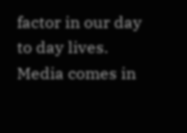factor in our day to day lives. Media comes in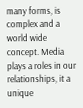many forms, is complex and a world wide concept. Media plays a roles in our relationships, it a unique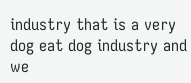industry that is a very dog eat dog industry and we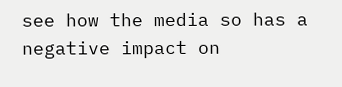see how the media so has a negative impact on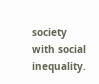society with social inequality.